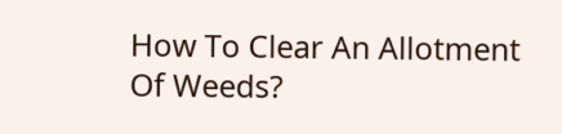How To Clear An Allotment Of Weeds?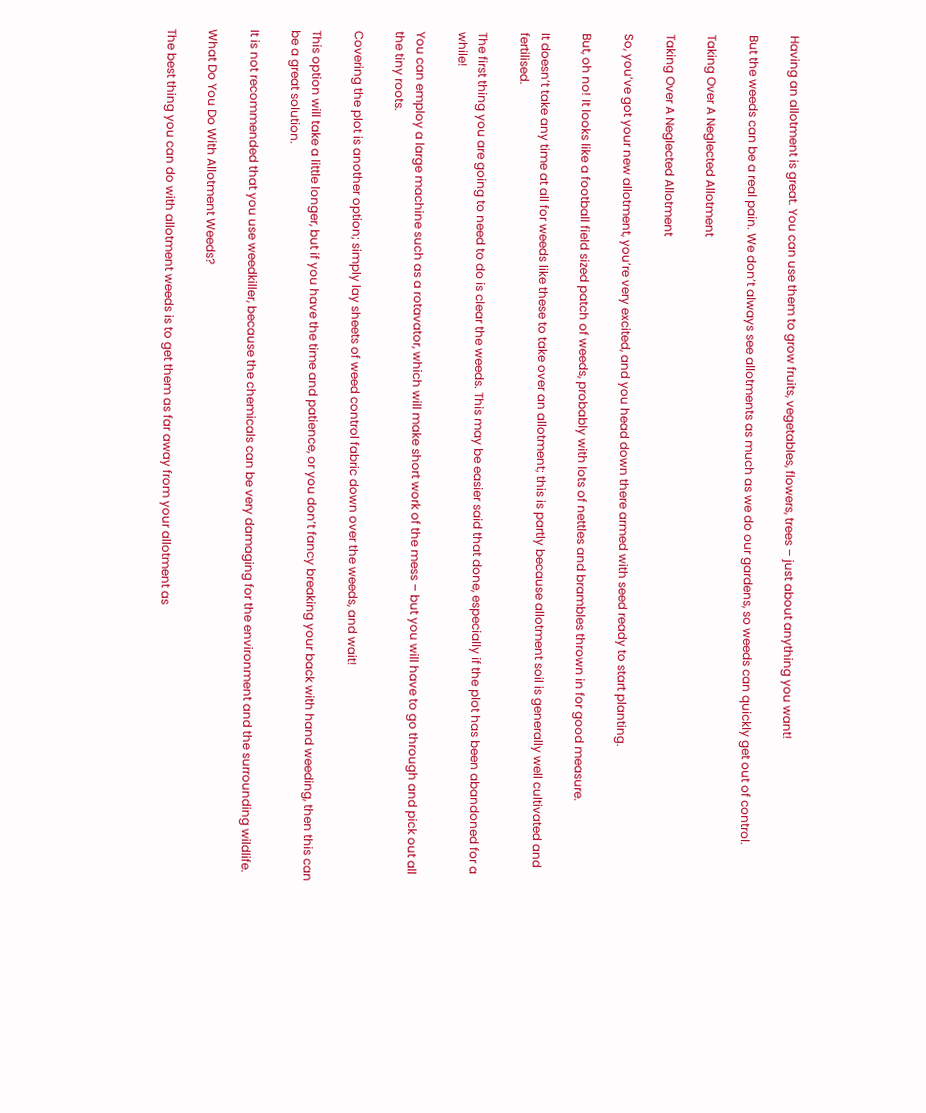Having an allotment is great. You can use them to grow fruits, vegetables, flowers, trees – just about anything you want!

But the weeds can be a real pain. We don’t always see allotments as much as we do our gardens, so weeds can quickly get out of control.

Taking Over A Neglected Allotment

Taking Over A Neglected Allotment

So, you’ve got your new allotment, you’re very excited, and you head down there armed with seed ready to start planting.

But, oh no! It looks like a football field sized patch of weeds, probably with lots of nettles and brambles thrown in for good measure.

It doesn’t take any time at all for weeds like these to take over an allotment; this is partly because allotment soil is generally well cultivated and fertilised.

The first thing you are going to need to do is clear the weeds. This may be easier said that done, especially if the plot has been abandoned for a while!

You can employ a large machine such as a rotavator, which will make short work of the mess – but you will have to go through and pick out all the tiny roots.

Covering the plot is another option; simply lay sheets of weed control fabric down over the weeds, and wait!

This option will take a little longer, but if you have the time and patience, or you don’t fancy breaking your back with hand weeding, then this can be a great solution.

It is not recommended that you use weedkiller, because the chemicals can be very damaging for the environment and the surrounding wildlife.

What Do You Do With Allotment Weeds?

The best thing you can do with allotment weeds is to get them as far away from your allotment as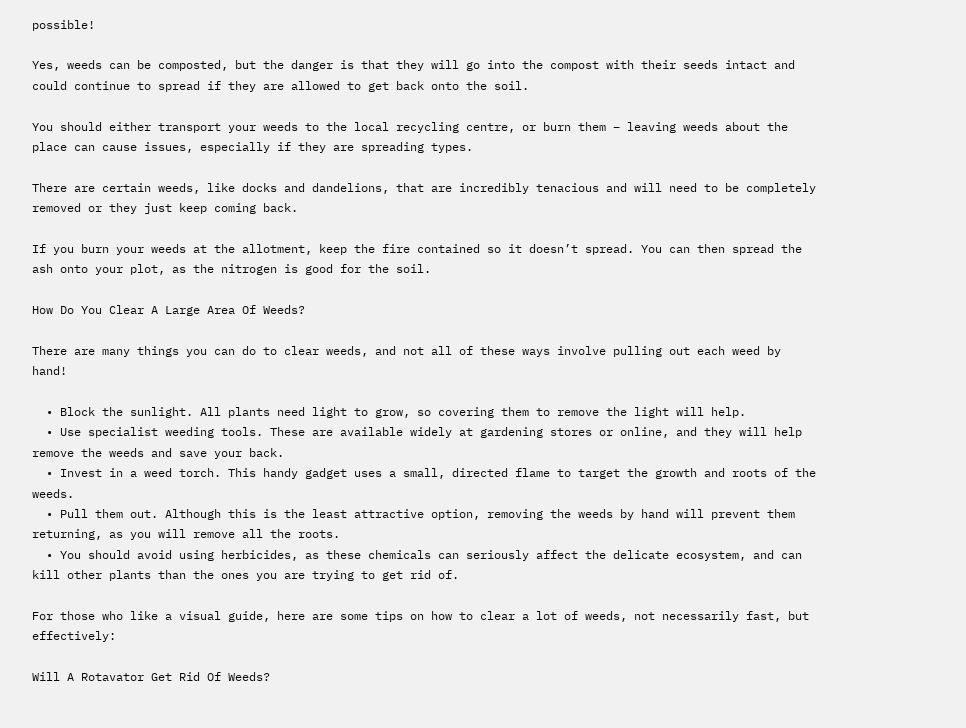possible!

Yes, weeds can be composted, but the danger is that they will go into the compost with their seeds intact and could continue to spread if they are allowed to get back onto the soil.

You should either transport your weeds to the local recycling centre, or burn them – leaving weeds about the place can cause issues, especially if they are spreading types.

There are certain weeds, like docks and dandelions, that are incredibly tenacious and will need to be completely removed or they just keep coming back.

If you burn your weeds at the allotment, keep the fire contained so it doesn’t spread. You can then spread the ash onto your plot, as the nitrogen is good for the soil.

How Do You Clear A Large Area Of Weeds?

There are many things you can do to clear weeds, and not all of these ways involve pulling out each weed by hand!

  • Block the sunlight. All plants need light to grow, so covering them to remove the light will help.
  • Use specialist weeding tools. These are available widely at gardening stores or online, and they will help remove the weeds and save your back.
  • Invest in a weed torch. This handy gadget uses a small, directed flame to target the growth and roots of the weeds.
  • Pull them out. Although this is the least attractive option, removing the weeds by hand will prevent them returning, as you will remove all the roots.
  • You should avoid using herbicides, as these chemicals can seriously affect the delicate ecosystem, and can kill other plants than the ones you are trying to get rid of.

For those who like a visual guide, here are some tips on how to clear a lot of weeds, not necessarily fast, but effectively:

Will A Rotavator Get Rid Of Weeds?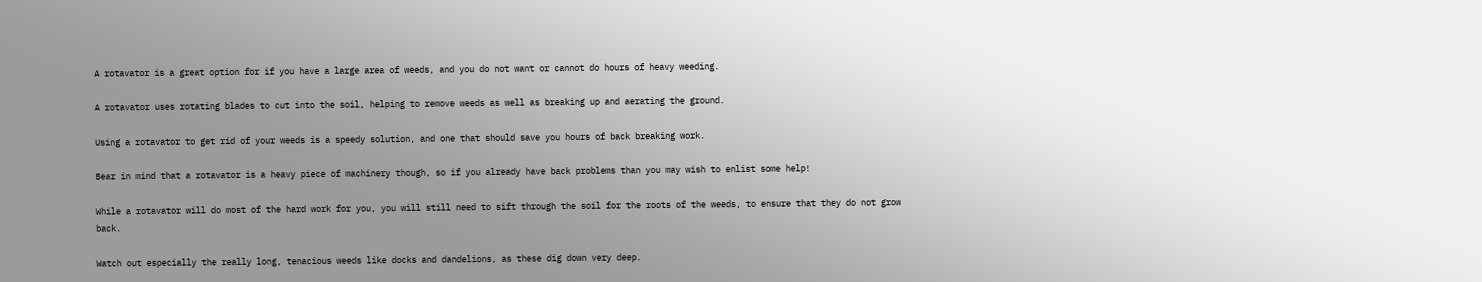A rotavator is a great option for if you have a large area of weeds, and you do not want or cannot do hours of heavy weeding.

A rotavator uses rotating blades to cut into the soil, helping to remove weeds as well as breaking up and aerating the ground.

Using a rotavator to get rid of your weeds is a speedy solution, and one that should save you hours of back breaking work.

Bear in mind that a rotavator is a heavy piece of machinery though, so if you already have back problems than you may wish to enlist some help!

While a rotavator will do most of the hard work for you, you will still need to sift through the soil for the roots of the weeds, to ensure that they do not grow back.

Watch out especially the really long, tenacious weeds like docks and dandelions, as these dig down very deep.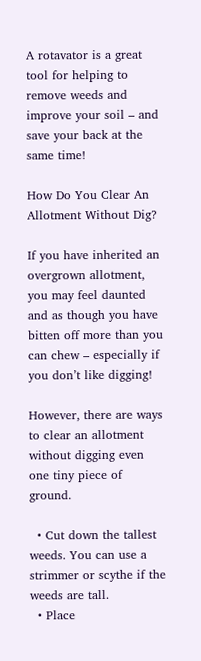A rotavator is a great tool for helping to remove weeds and improve your soil – and save your back at the same time!

How Do You Clear An Allotment Without Dig?

If you have inherited an overgrown allotment, you may feel daunted and as though you have bitten off more than you can chew – especially if you don’t like digging!

However, there are ways to clear an allotment without digging even one tiny piece of ground.

  • Cut down the tallest weeds. You can use a strimmer or scythe if the weeds are tall.
  • Place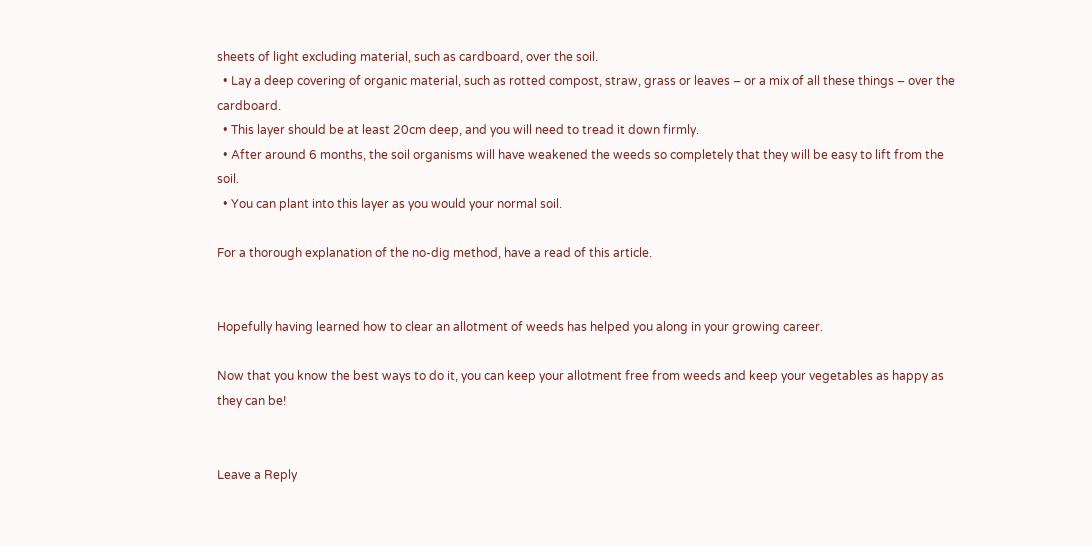sheets of light excluding material, such as cardboard, over the soil.
  • Lay a deep covering of organic material, such as rotted compost, straw, grass or leaves – or a mix of all these things – over the cardboard.
  • This layer should be at least 20cm deep, and you will need to tread it down firmly.
  • After around 6 months, the soil organisms will have weakened the weeds so completely that they will be easy to lift from the soil.
  • You can plant into this layer as you would your normal soil.

For a thorough explanation of the no-dig method, have a read of this article.


Hopefully having learned how to clear an allotment of weeds has helped you along in your growing career.

Now that you know the best ways to do it, you can keep your allotment free from weeds and keep your vegetables as happy as they can be!


Leave a Reply